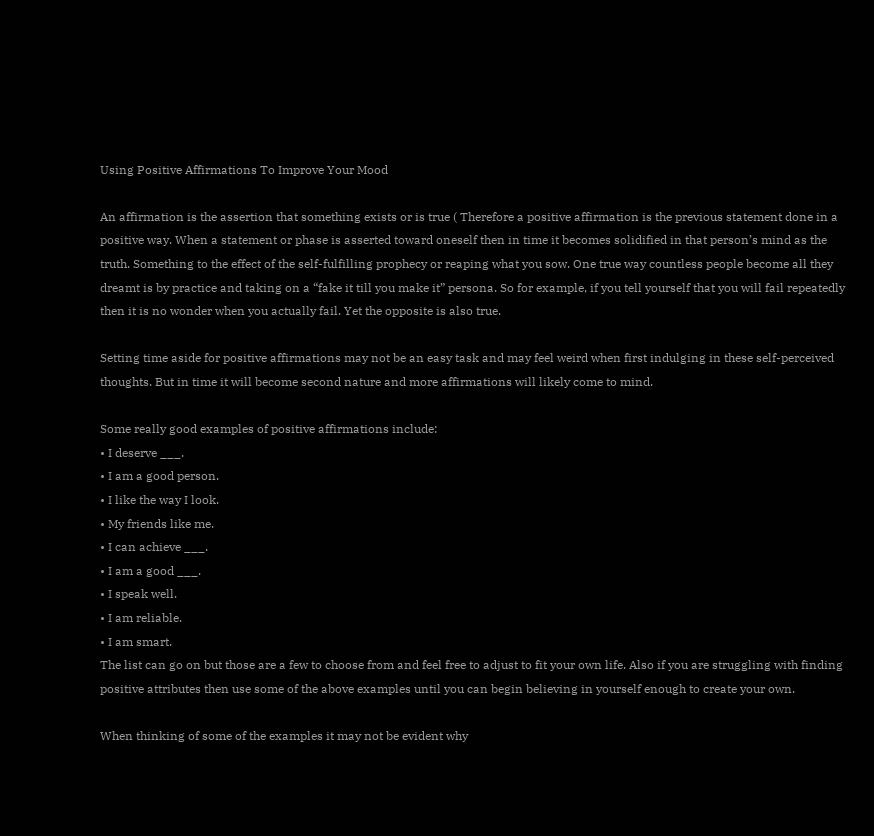Using Positive Affirmations To Improve Your Mood

An affirmation is the assertion that something exists or is true ( Therefore a positive affirmation is the previous statement done in a positive way. When a statement or phase is asserted toward oneself then in time it becomes solidified in that person’s mind as the truth. Something to the effect of the self-fulfilling prophecy or reaping what you sow. One true way countless people become all they dreamt is by practice and taking on a “fake it till you make it” persona. So for example, if you tell yourself that you will fail repeatedly then it is no wonder when you actually fail. Yet the opposite is also true.

Setting time aside for positive affirmations may not be an easy task and may feel weird when first indulging in these self-perceived thoughts. But in time it will become second nature and more affirmations will likely come to mind.

Some really good examples of positive affirmations include:
• I deserve ___.
• I am a good person.
• I like the way I look.
• My friends like me.
• I can achieve ___.
• I am a good ___.
• I speak well.
• I am reliable.
• I am smart.
The list can go on but those are a few to choose from and feel free to adjust to fit your own life. Also if you are struggling with finding positive attributes then use some of the above examples until you can begin believing in yourself enough to create your own.

When thinking of some of the examples it may not be evident why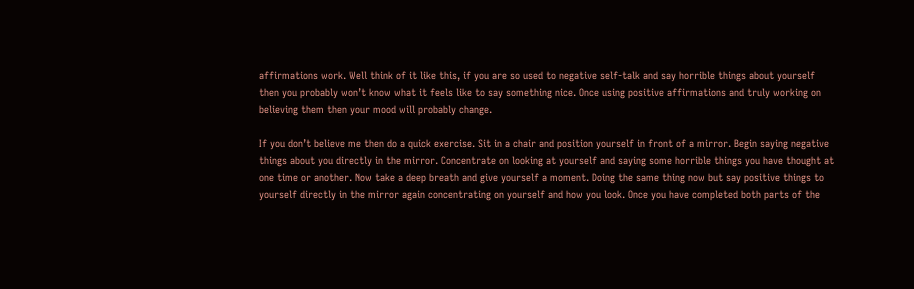affirmations work. Well think of it like this, if you are so used to negative self-talk and say horrible things about yourself then you probably won’t know what it feels like to say something nice. Once using positive affirmations and truly working on believing them then your mood will probably change.

If you don’t believe me then do a quick exercise. Sit in a chair and position yourself in front of a mirror. Begin saying negative things about you directly in the mirror. Concentrate on looking at yourself and saying some horrible things you have thought at one time or another. Now take a deep breath and give yourself a moment. Doing the same thing now but say positive things to yourself directly in the mirror again concentrating on yourself and how you look. Once you have completed both parts of the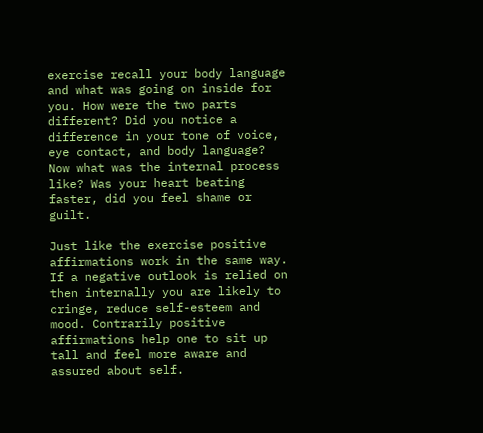exercise recall your body language and what was going on inside for you. How were the two parts different? Did you notice a difference in your tone of voice, eye contact, and body language? Now what was the internal process like? Was your heart beating faster, did you feel shame or guilt.

Just like the exercise positive affirmations work in the same way. If a negative outlook is relied on then internally you are likely to cringe, reduce self-esteem and mood. Contrarily positive affirmations help one to sit up tall and feel more aware and assured about self.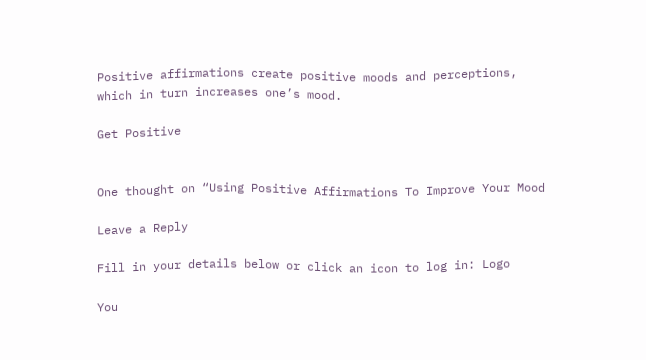Positive affirmations create positive moods and perceptions, which in turn increases one’s mood.

Get Positive


One thought on “Using Positive Affirmations To Improve Your Mood

Leave a Reply

Fill in your details below or click an icon to log in: Logo

You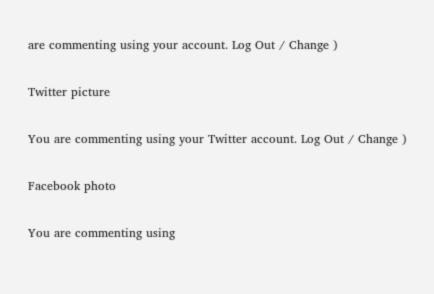are commenting using your account. Log Out / Change )

Twitter picture

You are commenting using your Twitter account. Log Out / Change )

Facebook photo

You are commenting using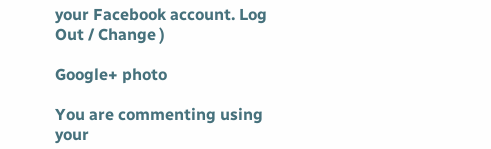your Facebook account. Log Out / Change )

Google+ photo

You are commenting using your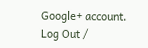Google+ account. Log Out /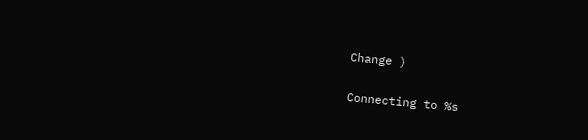Change )

Connecting to %s